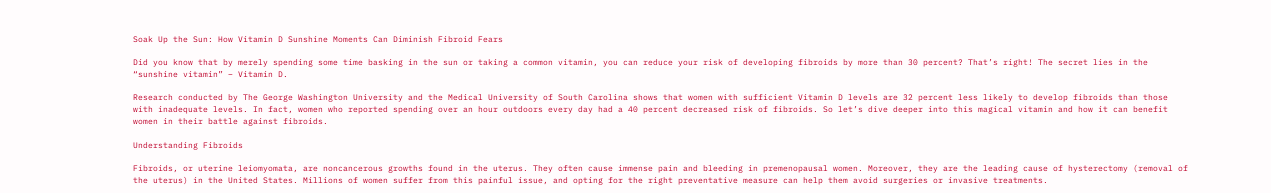Soak Up the Sun: How Vitamin D Sunshine Moments Can Diminish Fibroid Fears

Did you know that by merely spending some time basking in the sun or taking a common vitamin, you can reduce your risk of developing fibroids by more than 30 percent? That’s right! The secret lies in the “sunshine vitamin” – Vitamin D.

Research conducted by The George Washington University and the Medical University of South Carolina shows that women with sufficient Vitamin D levels are 32 percent less likely to develop fibroids than those with inadequate levels. In fact, women who reported spending over an hour outdoors every day had a 40 percent decreased risk of fibroids. So let’s dive deeper into this magical vitamin and how it can benefit women in their battle against fibroids.

Understanding Fibroids

Fibroids, or uterine leiomyomata, are noncancerous growths found in the uterus. They often cause immense pain and bleeding in premenopausal women. Moreover, they are the leading cause of hysterectomy (removal of the uterus) in the United States. Millions of women suffer from this painful issue, and opting for the right preventative measure can help them avoid surgeries or invasive treatments.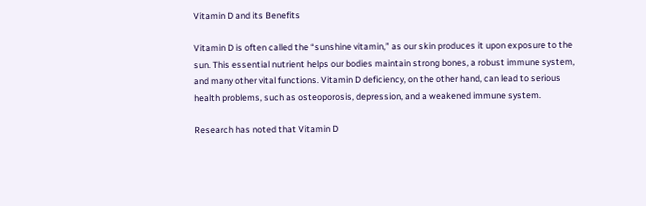Vitamin D and its Benefits

Vitamin D is often called the “sunshine vitamin,” as our skin produces it upon exposure to the sun. This essential nutrient helps our bodies maintain strong bones, a robust immune system, and many other vital functions. Vitamin D deficiency, on the other hand, can lead to serious health problems, such as osteoporosis, depression, and a weakened immune system.

Research has noted that Vitamin D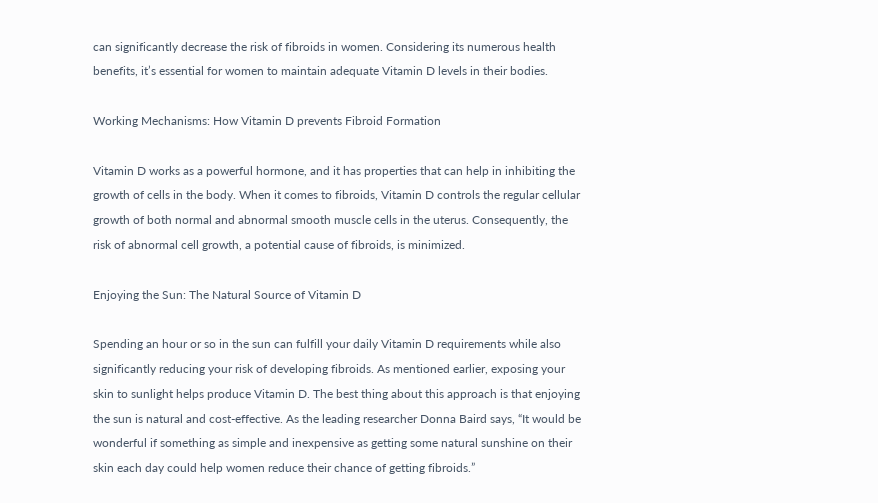can significantly decrease the risk of fibroids in women. Considering its numerous health benefits, it’s essential for women to maintain adequate Vitamin D levels in their bodies.

Working Mechanisms: How Vitamin D prevents Fibroid Formation

Vitamin D works as a powerful hormone, and it has properties that can help in inhibiting the growth of cells in the body. When it comes to fibroids, Vitamin D controls the regular cellular growth of both normal and abnormal smooth muscle cells in the uterus. Consequently, the risk of abnormal cell growth, a potential cause of fibroids, is minimized.

Enjoying the Sun: The Natural Source of Vitamin D

Spending an hour or so in the sun can fulfill your daily Vitamin D requirements while also significantly reducing your risk of developing fibroids. As mentioned earlier, exposing your skin to sunlight helps produce Vitamin D. The best thing about this approach is that enjoying the sun is natural and cost-effective. As the leading researcher Donna Baird says, “It would be wonderful if something as simple and inexpensive as getting some natural sunshine on their skin each day could help women reduce their chance of getting fibroids.”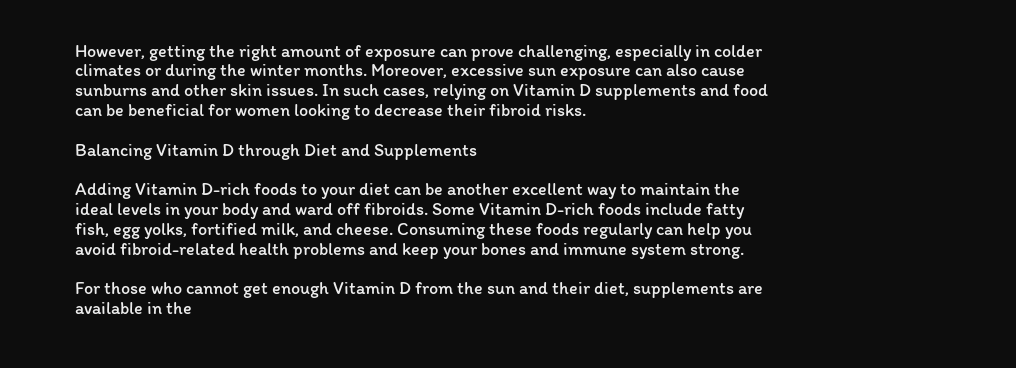However, getting the right amount of exposure can prove challenging, especially in colder climates or during the winter months. Moreover, excessive sun exposure can also cause sunburns and other skin issues. In such cases, relying on Vitamin D supplements and food can be beneficial for women looking to decrease their fibroid risks.

Balancing Vitamin D through Diet and Supplements

Adding Vitamin D-rich foods to your diet can be another excellent way to maintain the ideal levels in your body and ward off fibroids. Some Vitamin D-rich foods include fatty fish, egg yolks, fortified milk, and cheese. Consuming these foods regularly can help you avoid fibroid-related health problems and keep your bones and immune system strong.

For those who cannot get enough Vitamin D from the sun and their diet, supplements are available in the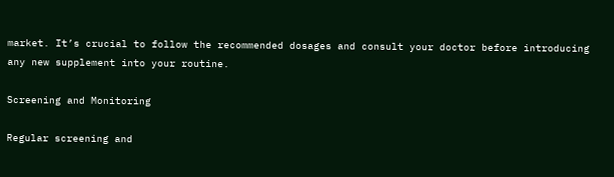market. It’s crucial to follow the recommended dosages and consult your doctor before introducing any new supplement into your routine.

Screening and Monitoring

Regular screening and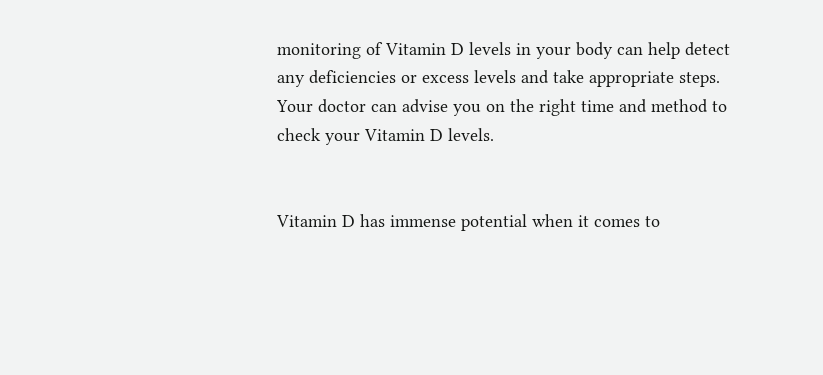monitoring of Vitamin D levels in your body can help detect any deficiencies or excess levels and take appropriate steps. Your doctor can advise you on the right time and method to check your Vitamin D levels.


Vitamin D has immense potential when it comes to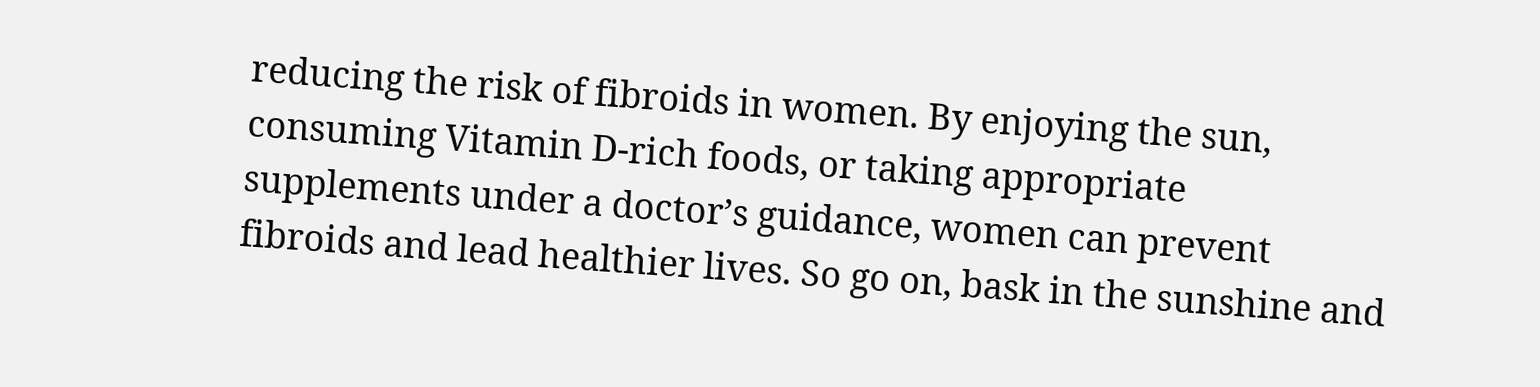reducing the risk of fibroids in women. By enjoying the sun, consuming Vitamin D-rich foods, or taking appropriate supplements under a doctor’s guidance, women can prevent fibroids and lead healthier lives. So go on, bask in the sunshine and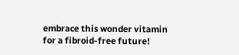embrace this wonder vitamin for a fibroid-free future!